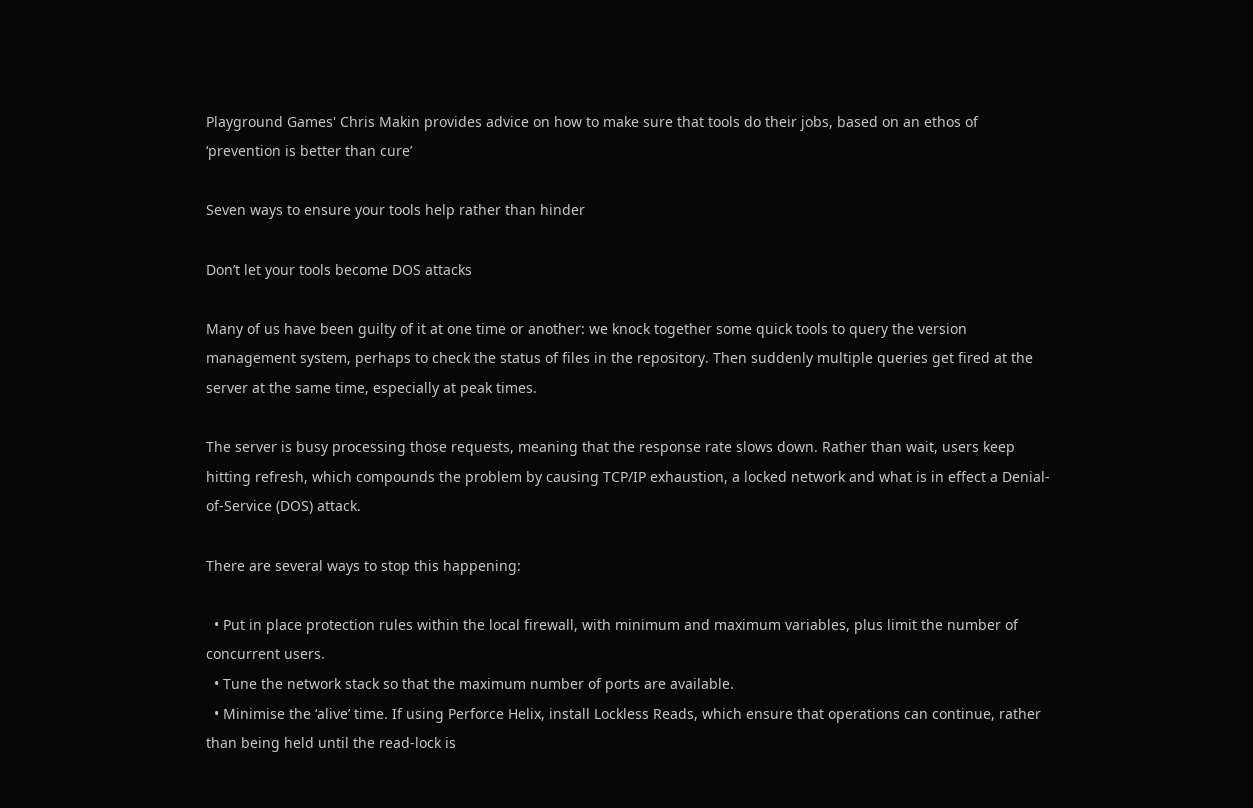Playground Games' Chris Makin provides advice on how to make sure that tools do their jobs, based on an ethos of ‘prevention is better than cure’

Seven ways to ensure your tools help rather than hinder

Don’t let your tools become DOS attacks

Many of us have been guilty of it at one time or another: we knock together some quick tools to query the version management system, perhaps to check the status of files in the repository. Then suddenly multiple queries get fired at the server at the same time, especially at peak times.

The server is busy processing those requests, meaning that the response rate slows down. Rather than wait, users keep hitting refresh, which compounds the problem by causing TCP/IP exhaustion, a locked network and what is in effect a Denial-of-Service (DOS) attack.

There are several ways to stop this happening:

  • Put in place protection rules within the local firewall, with minimum and maximum variables, plus limit the number of concurrent users.
  • Tune the network stack so that the maximum number of ports are available.
  • Minimise the ‘alive’ time. If using Perforce Helix, install Lockless Reads, which ensure that operations can continue, rather than being held until the read-lock is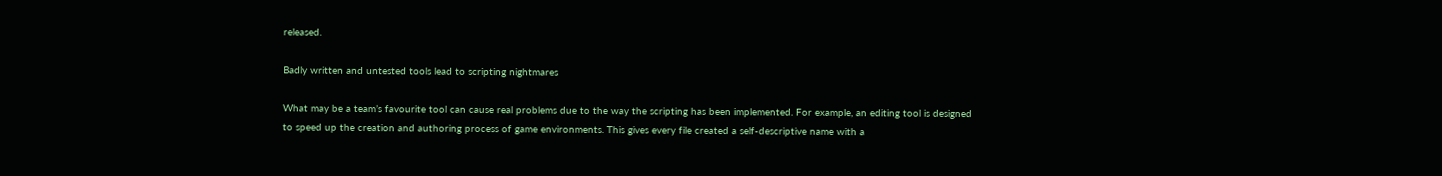released.

Badly written and untested tools lead to scripting nightmares

What may be a team’s favourite tool can cause real problems due to the way the scripting has been implemented. For example, an editing tool is designed to speed up the creation and authoring process of game environments. This gives every file created a self-descriptive name with a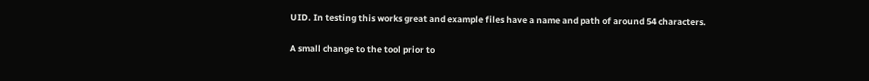UID. In testing this works great and example files have a name and path of around 54 characters.

A small change to the tool prior to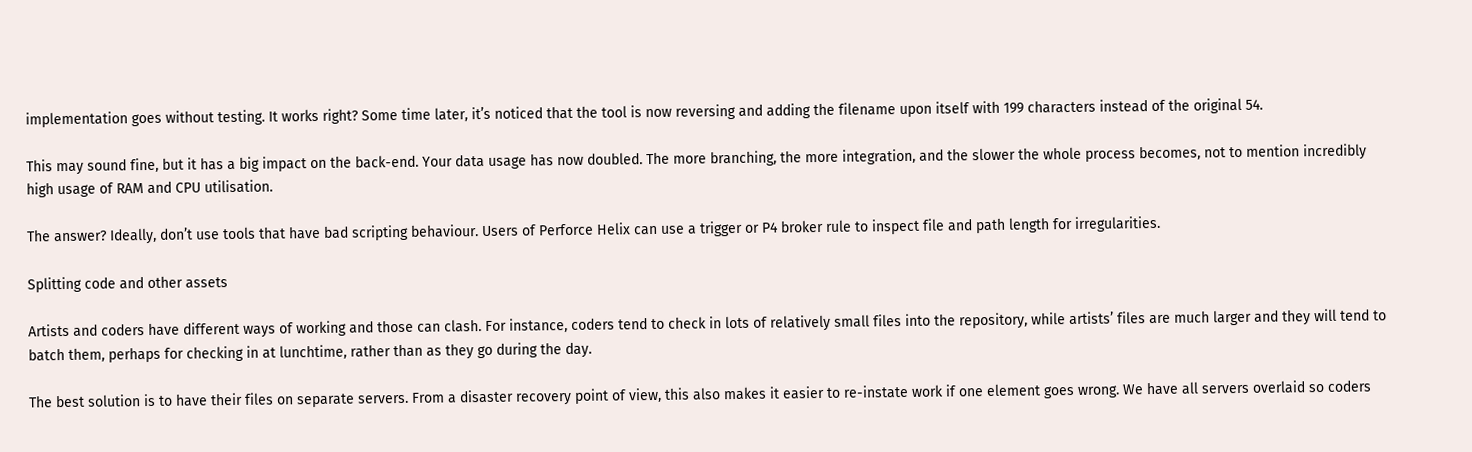implementation goes without testing. It works right? Some time later, it’s noticed that the tool is now reversing and adding the filename upon itself with 199 characters instead of the original 54.

This may sound fine, but it has a big impact on the back-end. Your data usage has now doubled. The more branching, the more integration, and the slower the whole process becomes, not to mention incredibly high usage of RAM and CPU utilisation.

The answer? Ideally, don’t use tools that have bad scripting behaviour. Users of Perforce Helix can use a trigger or P4 broker rule to inspect file and path length for irregularities.

Splitting code and other assets

Artists and coders have different ways of working and those can clash. For instance, coders tend to check in lots of relatively small files into the repository, while artists’ files are much larger and they will tend to batch them, perhaps for checking in at lunchtime, rather than as they go during the day.

The best solution is to have their files on separate servers. From a disaster recovery point of view, this also makes it easier to re-instate work if one element goes wrong. We have all servers overlaid so coders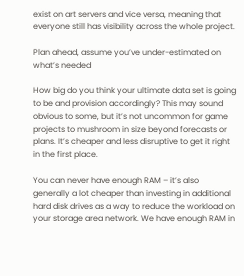exist on art servers and vice versa, meaning that everyone still has visibility across the whole project.

Plan ahead, assume you’ve under-estimated on what’s needed

How big do you think your ultimate data set is going to be and provision accordingly? This may sound obvious to some, but it’s not uncommon for game projects to mushroom in size beyond forecasts or plans. It’s cheaper and less disruptive to get it right in the first place.

You can never have enough RAM – it’s also generally a lot cheaper than investing in additional hard disk drives as a way to reduce the workload on your storage area network. We have enough RAM in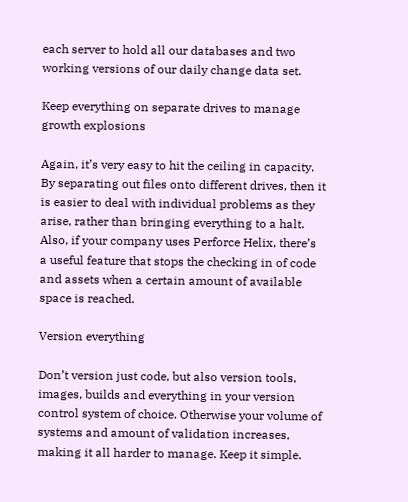each server to hold all our databases and two working versions of our daily change data set.

Keep everything on separate drives to manage growth explosions

Again, it’s very easy to hit the ceiling in capacity. By separating out files onto different drives, then it is easier to deal with individual problems as they arise, rather than bringing everything to a halt. Also, if your company uses Perforce Helix, there’s a useful feature that stops the checking in of code and assets when a certain amount of available space is reached.

Version everything

Don’t version just code, but also version tools, images, builds and everything in your version control system of choice. Otherwise your volume of systems and amount of validation increases, making it all harder to manage. Keep it simple.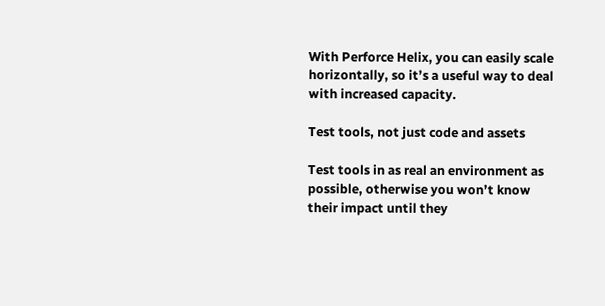With Perforce Helix, you can easily scale horizontally, so it’s a useful way to deal with increased capacity.

Test tools, not just code and assets

Test tools in as real an environment as possible, otherwise you won’t know their impact until they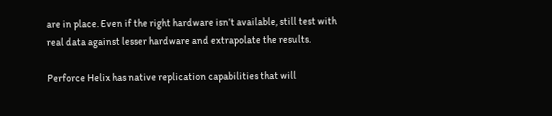are in place. Even if the right hardware isn’t available, still test with real data against lesser hardware and extrapolate the results.

Perforce Helix has native replication capabilities that will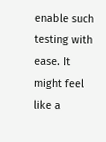enable such testing with ease. It might feel like a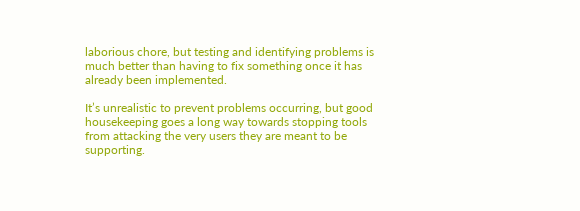laborious chore, but testing and identifying problems is much better than having to fix something once it has already been implemented.

It’s unrealistic to prevent problems occurring, but good housekeeping goes a long way towards stopping tools from attacking the very users they are meant to be supporting.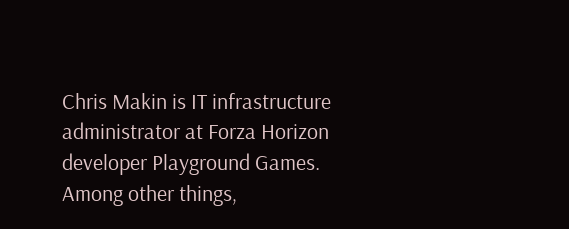Chris Makin is IT infrastructure administrator at Forza Horizon developer Playground Games. Among other things,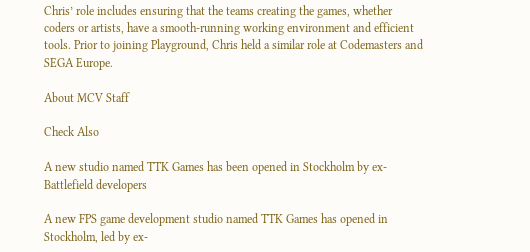Chris’ role includes ensuring that the teams creating the games, whether coders or artists, have a smooth-running working environment and efficient tools. Prior to joining Playground, Chris held a similar role at Codemasters and SEGA Europe.

About MCV Staff

Check Also

A new studio named TTK Games has been opened in Stockholm by ex-Battlefield developers

A new FPS game development studio named TTK Games has opened in Stockholm, led by ex-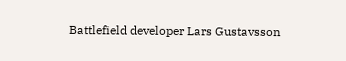Battlefield developer Lars Gustavsson